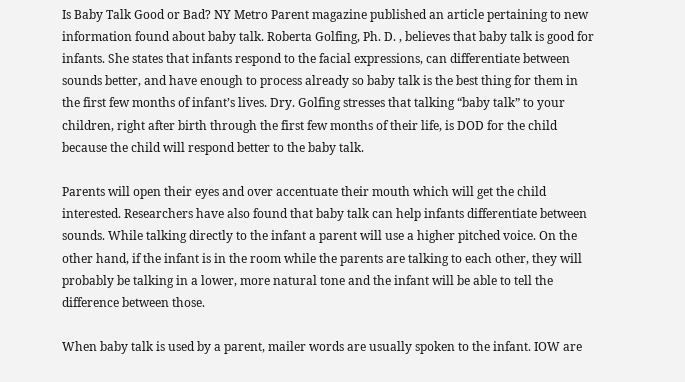Is Baby Talk Good or Bad? NY Metro Parent magazine published an article pertaining to new information found about baby talk. Roberta Golfing, Ph. D. , believes that baby talk is good for infants. She states that infants respond to the facial expressions, can differentiate between sounds better, and have enough to process already so baby talk is the best thing for them in the first few months of infant’s lives. Dry. Golfing stresses that talking “baby talk” to your children, right after birth through the first few months of their life, is DOD for the child because the child will respond better to the baby talk.

Parents will open their eyes and over accentuate their mouth which will get the child interested. Researchers have also found that baby talk can help infants differentiate between sounds. While talking directly to the infant a parent will use a higher pitched voice. On the other hand, if the infant is in the room while the parents are talking to each other, they will probably be talking in a lower, more natural tone and the infant will be able to tell the difference between those.

When baby talk is used by a parent, mailer words are usually spoken to the infant. IOW are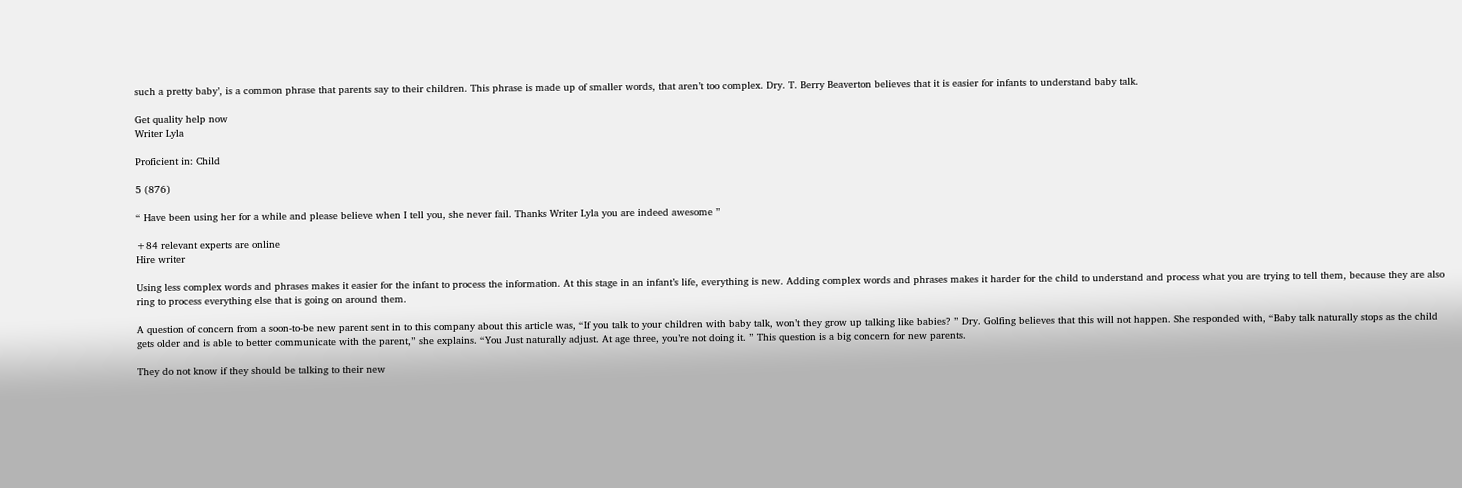such a pretty baby’, is a common phrase that parents say to their children. This phrase is made up of smaller words, that aren’t too complex. Dry. T. Berry Beaverton believes that it is easier for infants to understand baby talk.

Get quality help now
Writer Lyla

Proficient in: Child

5 (876)

“ Have been using her for a while and please believe when I tell you, she never fail. Thanks Writer Lyla you are indeed awesome ”

+84 relevant experts are online
Hire writer

Using less complex words and phrases makes it easier for the infant to process the information. At this stage in an infant’s life, everything is new. Adding complex words and phrases makes it harder for the child to understand and process what you are trying to tell them, because they are also ring to process everything else that is going on around them.

A question of concern from a soon-to-be new parent sent in to this company about this article was, “If you talk to your children with baby talk, won’t they grow up talking like babies? ” Dry. Golfing believes that this will not happen. She responded with, “Baby talk naturally stops as the child gets older and is able to better communicate with the parent,” she explains. “You Just naturally adjust. At age three, you’re not doing it. ” This question is a big concern for new parents.

They do not know if they should be talking to their new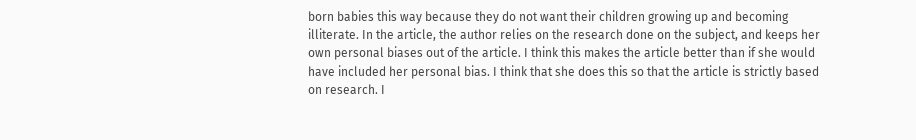born babies this way because they do not want their children growing up and becoming illiterate. In the article, the author relies on the research done on the subject, and keeps her own personal biases out of the article. I think this makes the article better than if she would have included her personal bias. I think that she does this so that the article is strictly based on research. I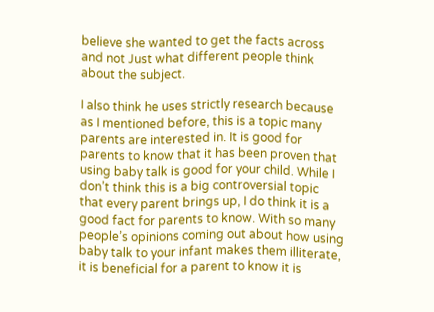believe she wanted to get the facts across and not Just what different people think about the subject.

I also think he uses strictly research because as I mentioned before, this is a topic many parents are interested in. It is good for parents to know that it has been proven that using baby talk is good for your child. While I don’t think this is a big controversial topic that every parent brings up, I do think it is a good fact for parents to know. With so many people’s opinions coming out about how using baby talk to your infant makes them illiterate, it is beneficial for a parent to know it is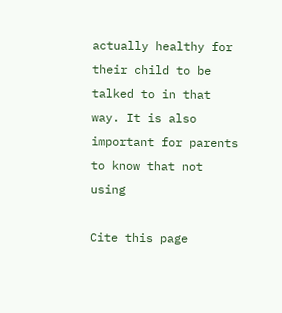actually healthy for their child to be talked to in that way. It is also important for parents to know that not using

Cite this page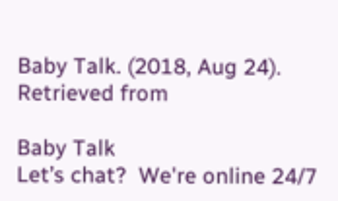Baby Talk. (2018, Aug 24). Retrieved from

Baby Talk
Let’s chat?  We're online 24/7